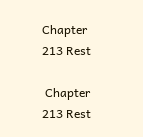Chapter 213 Rest

 Chapter 213 Rest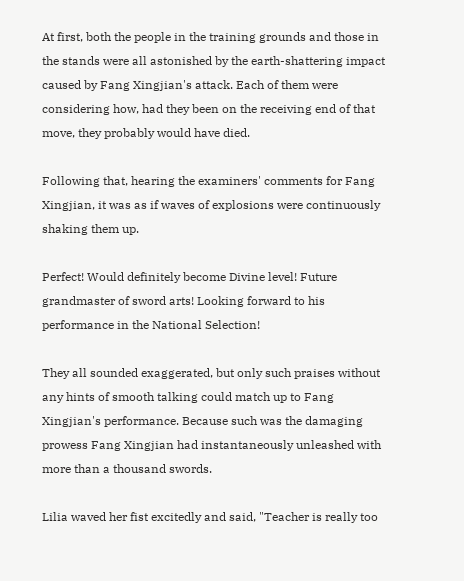At first, both the people in the training grounds and those in the stands were all astonished by the earth-shattering impact caused by Fang Xingjian's attack. Each of them were considering how, had they been on the receiving end of that move, they probably would have died.

Following that, hearing the examiners' comments for Fang Xingjian, it was as if waves of explosions were continuously shaking them up.

Perfect! Would definitely become Divine level! Future grandmaster of sword arts! Looking forward to his performance in the National Selection!

They all sounded exaggerated, but only such praises without any hints of smooth talking could match up to Fang Xingjian's performance. Because such was the damaging prowess Fang Xingjian had instantaneously unleashed with more than a thousand swords.

Lilia waved her fist excitedly and said, "Teacher is really too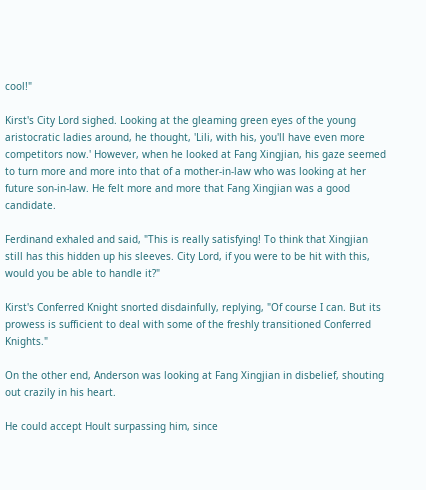cool!"

Kirst's City Lord sighed. Looking at the gleaming green eyes of the young aristocratic ladies around, he thought, 'Lili, with his, you'll have even more competitors now.' However, when he looked at Fang Xingjian, his gaze seemed to turn more and more into that of a mother-in-law who was looking at her future son-in-law. He felt more and more that Fang Xingjian was a good candidate.

Ferdinand exhaled and said, "This is really satisfying! To think that Xingjian still has this hidden up his sleeves. City Lord, if you were to be hit with this, would you be able to handle it?"

Kirst's Conferred Knight snorted disdainfully, replying, "Of course I can. But its prowess is sufficient to deal with some of the freshly transitioned Conferred Knights."

On the other end, Anderson was looking at Fang Xingjian in disbelief, shouting out crazily in his heart.

He could accept Hoult surpassing him, since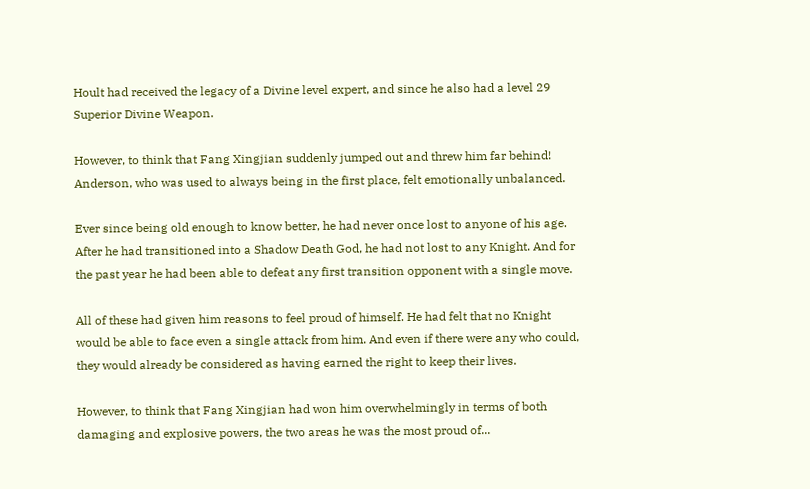Hoult had received the legacy of a Divine level expert, and since he also had a level 29 Superior Divine Weapon.

However, to think that Fang Xingjian suddenly jumped out and threw him far behind! Anderson, who was used to always being in the first place, felt emotionally unbalanced.

Ever since being old enough to know better, he had never once lost to anyone of his age. After he had transitioned into a Shadow Death God, he had not lost to any Knight. And for the past year he had been able to defeat any first transition opponent with a single move.

All of these had given him reasons to feel proud of himself. He had felt that no Knight would be able to face even a single attack from him. And even if there were any who could, they would already be considered as having earned the right to keep their lives.

However, to think that Fang Xingjian had won him overwhelmingly in terms of both damaging and explosive powers, the two areas he was the most proud of...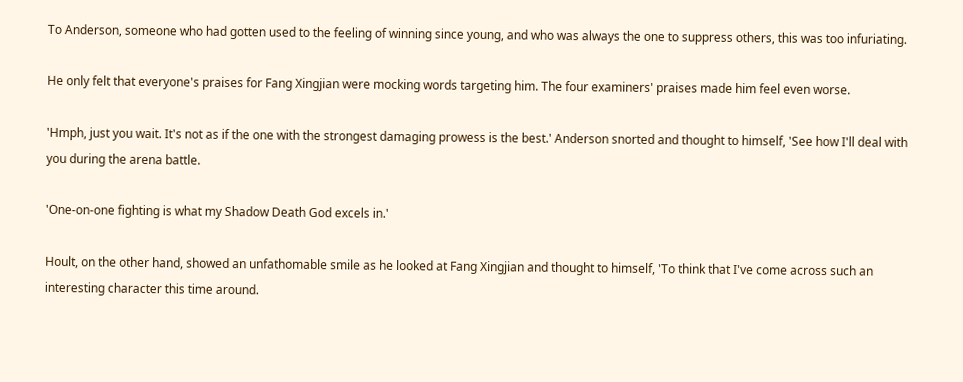To Anderson, someone who had gotten used to the feeling of winning since young, and who was always the one to suppress others, this was too infuriating.

He only felt that everyone's praises for Fang Xingjian were mocking words targeting him. The four examiners' praises made him feel even worse.

'Hmph, just you wait. It's not as if the one with the strongest damaging prowess is the best.' Anderson snorted and thought to himself, 'See how I'll deal with you during the arena battle.

'One-on-one fighting is what my Shadow Death God excels in.'

Hoult, on the other hand, showed an unfathomable smile as he looked at Fang Xingjian and thought to himself, 'To think that I've come across such an interesting character this time around.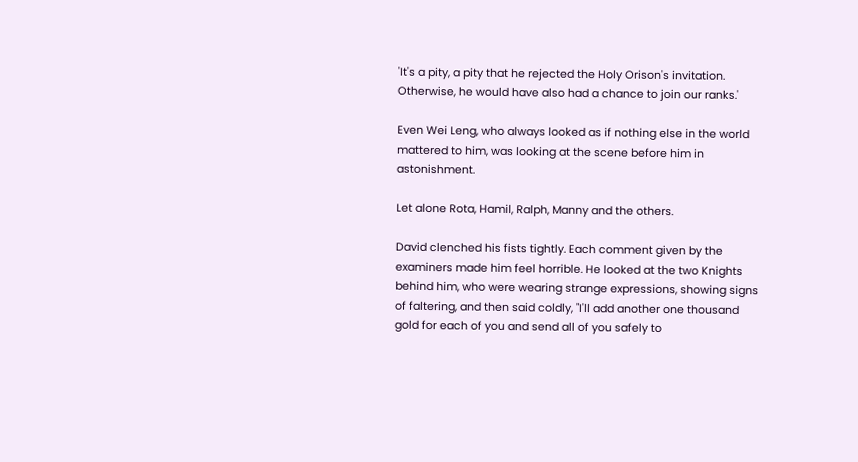'It's a pity, a pity that he rejected the Holy Orison's invitation. Otherwise, he would have also had a chance to join our ranks.'

Even Wei Leng, who always looked as if nothing else in the world mattered to him, was looking at the scene before him in astonishment.

Let alone Rota, Hamil, Ralph, Manny and the others.

David clenched his fists tightly. Each comment given by the examiners made him feel horrible. He looked at the two Knights behind him, who were wearing strange expressions, showing signs of faltering, and then said coldly, "I'll add another one thousand gold for each of you and send all of you safely to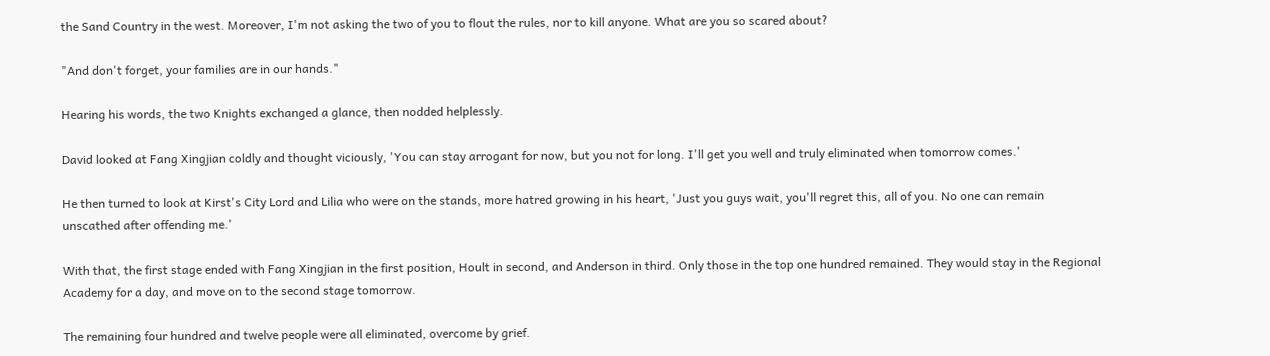the Sand Country in the west. Moreover, I'm not asking the two of you to flout the rules, nor to kill anyone. What are you so scared about?

"And don't forget, your families are in our hands."

Hearing his words, the two Knights exchanged a glance, then nodded helplessly.

David looked at Fang Xingjian coldly and thought viciously, 'You can stay arrogant for now, but you not for long. I'll get you well and truly eliminated when tomorrow comes.'

He then turned to look at Kirst's City Lord and Lilia who were on the stands, more hatred growing in his heart, 'Just you guys wait, you'll regret this, all of you. No one can remain unscathed after offending me.'

With that, the first stage ended with Fang Xingjian in the first position, Hoult in second, and Anderson in third. Only those in the top one hundred remained. They would stay in the Regional Academy for a day, and move on to the second stage tomorrow.

The remaining four hundred and twelve people were all eliminated, overcome by grief.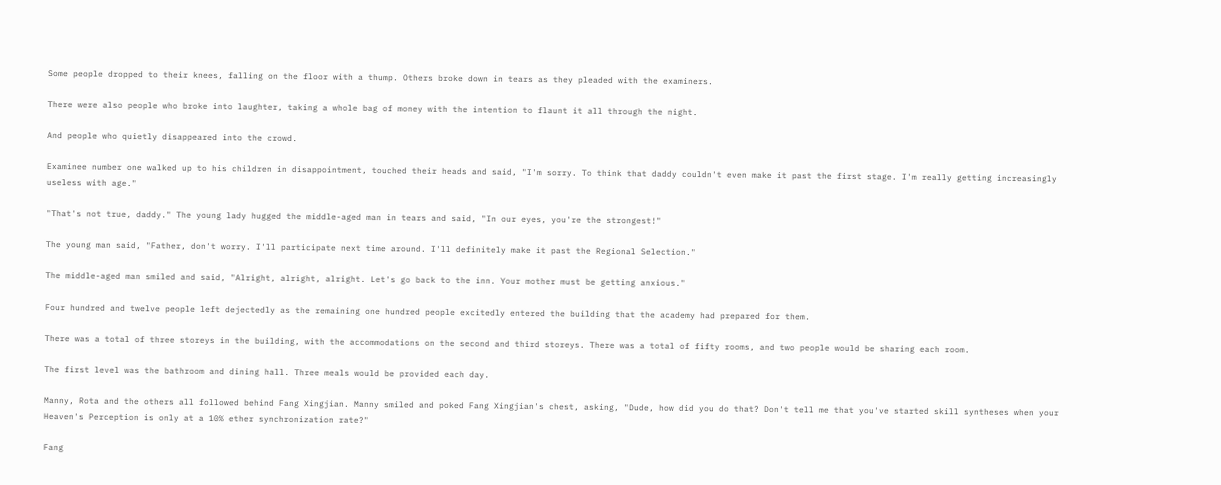Some people dropped to their knees, falling on the floor with a thump. Others broke down in tears as they pleaded with the examiners.

There were also people who broke into laughter, taking a whole bag of money with the intention to flaunt it all through the night.

And people who quietly disappeared into the crowd.

Examinee number one walked up to his children in disappointment, touched their heads and said, "I'm sorry. To think that daddy couldn't even make it past the first stage. I'm really getting increasingly useless with age."

"That's not true, daddy." The young lady hugged the middle-aged man in tears and said, "In our eyes, you're the strongest!"

The young man said, "Father, don't worry. I'll participate next time around. I'll definitely make it past the Regional Selection."

The middle-aged man smiled and said, "Alright, alright, alright. Let's go back to the inn. Your mother must be getting anxious."

Four hundred and twelve people left dejectedly as the remaining one hundred people excitedly entered the building that the academy had prepared for them.

There was a total of three storeys in the building, with the accommodations on the second and third storeys. There was a total of fifty rooms, and two people would be sharing each room.

The first level was the bathroom and dining hall. Three meals would be provided each day.

Manny, Rota and the others all followed behind Fang Xingjian. Manny smiled and poked Fang Xingjian's chest, asking, "Dude, how did you do that? Don't tell me that you've started skill syntheses when your Heaven's Perception is only at a 10% ether synchronization rate?"

Fang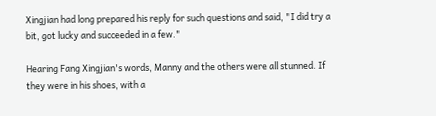Xingjian had long prepared his reply for such questions and said, "I did try a bit, got lucky and succeeded in a few."

Hearing Fang Xingjian's words, Manny and the others were all stunned. If they were in his shoes, with a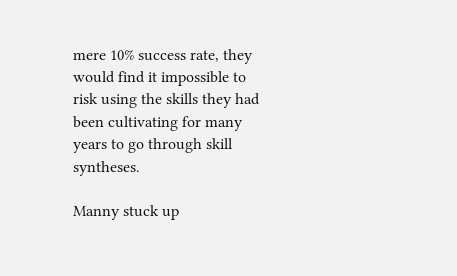mere 10% success rate, they would find it impossible to risk using the skills they had been cultivating for many years to go through skill syntheses.

Manny stuck up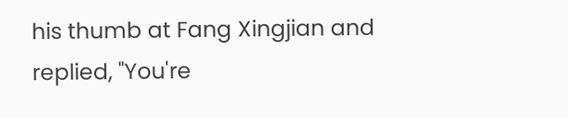his thumb at Fang Xingjian and replied, "You're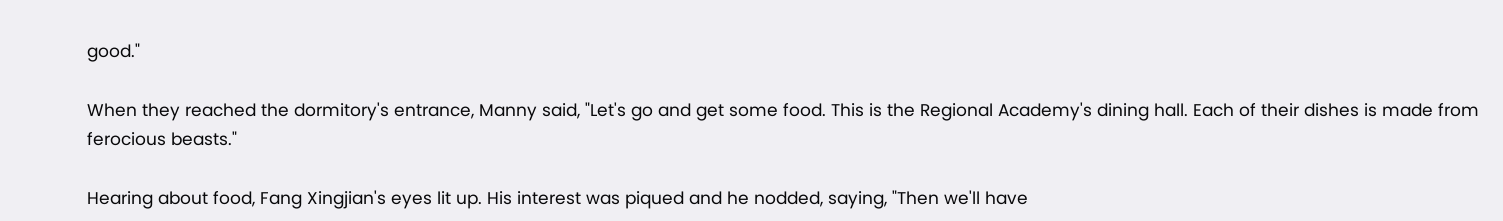good."

When they reached the dormitory's entrance, Manny said, "Let's go and get some food. This is the Regional Academy's dining hall. Each of their dishes is made from ferocious beasts."

Hearing about food, Fang Xingjian's eyes lit up. His interest was piqued and he nodded, saying, "Then we'll have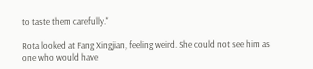to taste them carefully."

Rota looked at Fang Xingjian, feeling weird. She could not see him as one who would have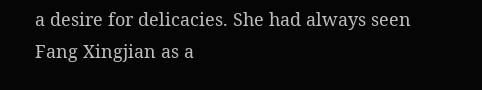a desire for delicacies. She had always seen Fang Xingjian as a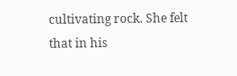cultivating rock. She felt that in his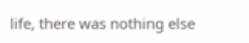life, there was nothing else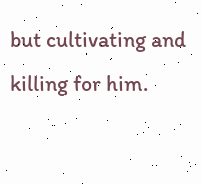but cultivating and killing for him.